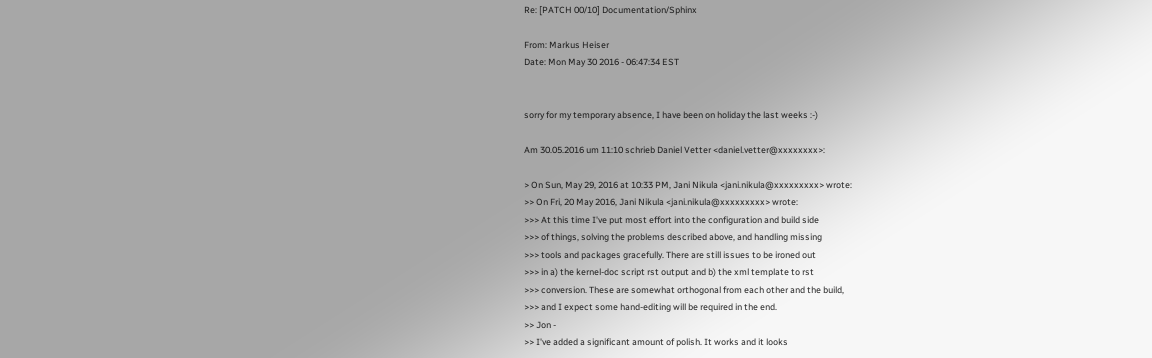Re: [PATCH 00/10] Documentation/Sphinx

From: Markus Heiser
Date: Mon May 30 2016 - 06:47:34 EST


sorry for my temporary absence, I have been on holiday the last weeks :-)

Am 30.05.2016 um 11:10 schrieb Daniel Vetter <daniel.vetter@xxxxxxxx>:

> On Sun, May 29, 2016 at 10:33 PM, Jani Nikula <jani.nikula@xxxxxxxxx> wrote:
>> On Fri, 20 May 2016, Jani Nikula <jani.nikula@xxxxxxxxx> wrote:
>>> At this time I've put most effort into the configuration and build side
>>> of things, solving the problems described above, and handling missing
>>> tools and packages gracefully. There are still issues to be ironed out
>>> in a) the kernel-doc script rst output and b) the xml template to rst
>>> conversion. These are somewhat orthogonal from each other and the build,
>>> and I expect some hand-editing will be required in the end.
>> Jon -
>> I've added a significant amount of polish. It works and it looks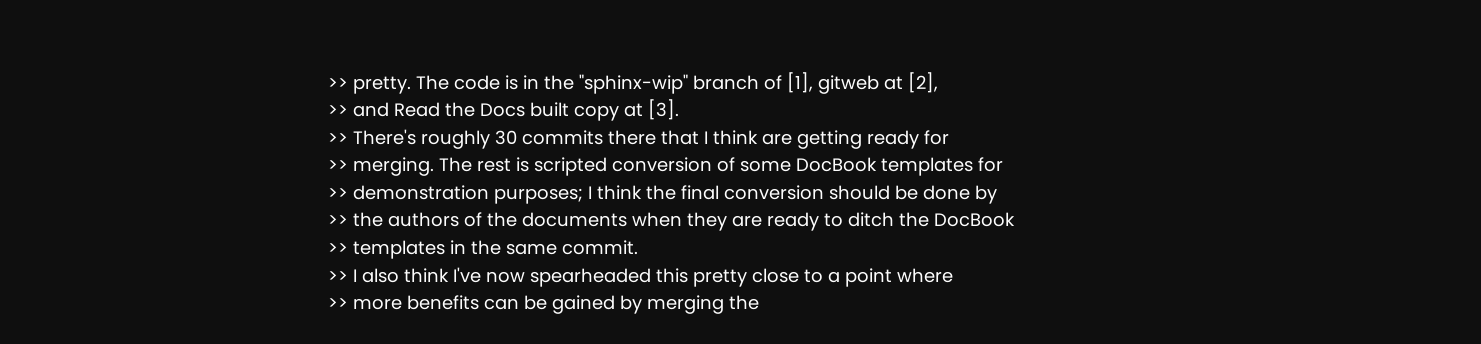>> pretty. The code is in the "sphinx-wip" branch of [1], gitweb at [2],
>> and Read the Docs built copy at [3].
>> There's roughly 30 commits there that I think are getting ready for
>> merging. The rest is scripted conversion of some DocBook templates for
>> demonstration purposes; I think the final conversion should be done by
>> the authors of the documents when they are ready to ditch the DocBook
>> templates in the same commit.
>> I also think I've now spearheaded this pretty close to a point where
>> more benefits can be gained by merging the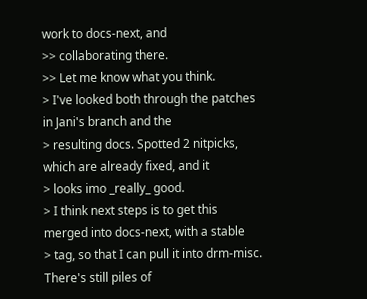work to docs-next, and
>> collaborating there.
>> Let me know what you think.
> I've looked both through the patches in Jani's branch and the
> resulting docs. Spotted 2 nitpicks, which are already fixed, and it
> looks imo _really_ good.
> I think next steps is to get this merged into docs-next, with a stable
> tag, so that I can pull it into drm-misc. There's still piles of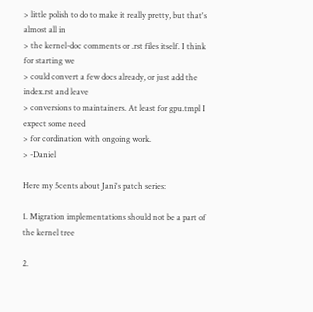> little polish to do to make it really pretty, but that's almost all in
> the kernel-doc comments or .rst files itself. I think for starting we
> could convert a few docs already, or just add the index.rst and leave
> conversions to maintainers. At least for gpu.tmpl I expect some need
> for cordination with ongoing work.
> -Daniel

Here my 5cents about Jani's patch series:

1. Migration implementations should not be a part of the kernel tree

2.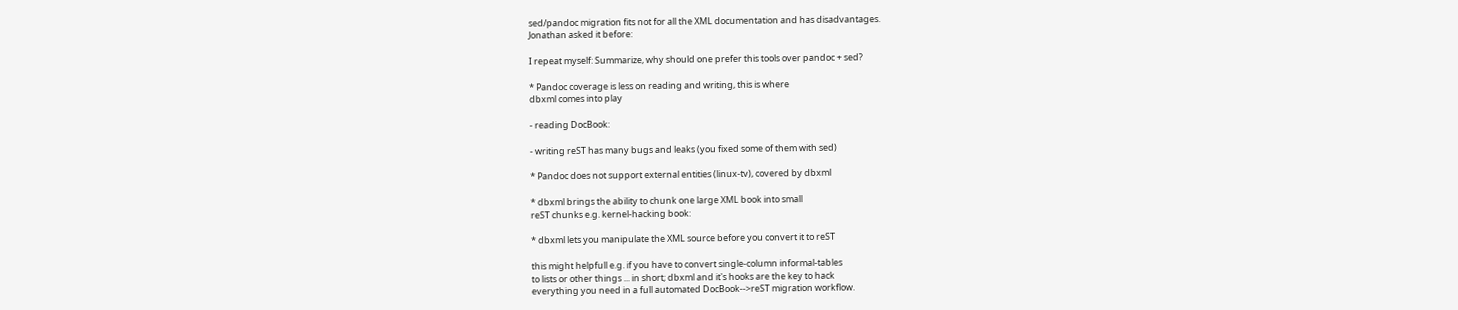sed/pandoc migration fits not for all the XML documentation and has disadvantages.
Jonathan asked it before:

I repeat myself: Summarize, why should one prefer this tools over pandoc + sed?

* Pandoc coverage is less on reading and writing, this is where
dbxml comes into play

- reading DocBook:

- writing reST has many bugs and leaks (you fixed some of them with sed)

* Pandoc does not support external entities (linux-tv), covered by dbxml

* dbxml brings the ability to chunk one large XML book into small
reST chunks e.g. kernel-hacking book:

* dbxml lets you manipulate the XML source before you convert it to reST

this might helpfull e.g. if you have to convert single-column informal-tables
to lists or other things ... in short; dbxml and it's hooks are the key to hack
everything you need in a full automated DocBook-->reST migration workflow.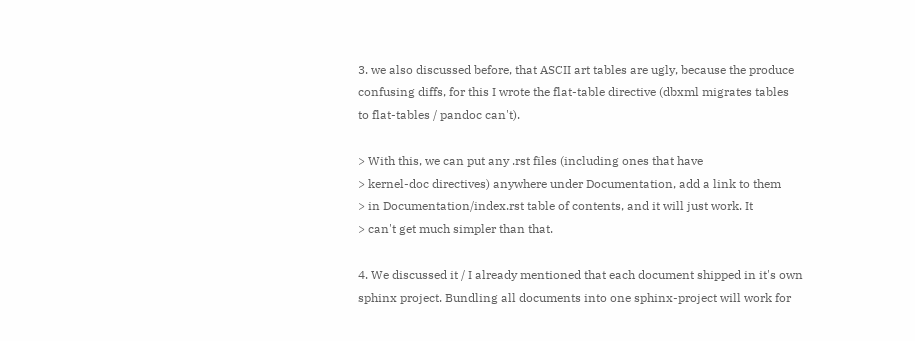3. we also discussed before, that ASCII art tables are ugly, because the produce
confusing diffs, for this I wrote the flat-table directive (dbxml migrates tables
to flat-tables / pandoc can't).

> With this, we can put any .rst files (including ones that have
> kernel-doc directives) anywhere under Documentation, add a link to them
> in Documentation/index.rst table of contents, and it will just work. It
> can't get much simpler than that.

4. We discussed it / I already mentioned that each document shipped in it's own
sphinx project. Bundling all documents into one sphinx-project will work for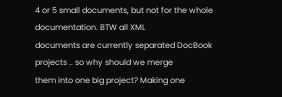4 or 5 small documents, but not for the whole documentation. BTW all XML
documents are currently separated DocBook projects .. so why should we merge
them into one big project? Making one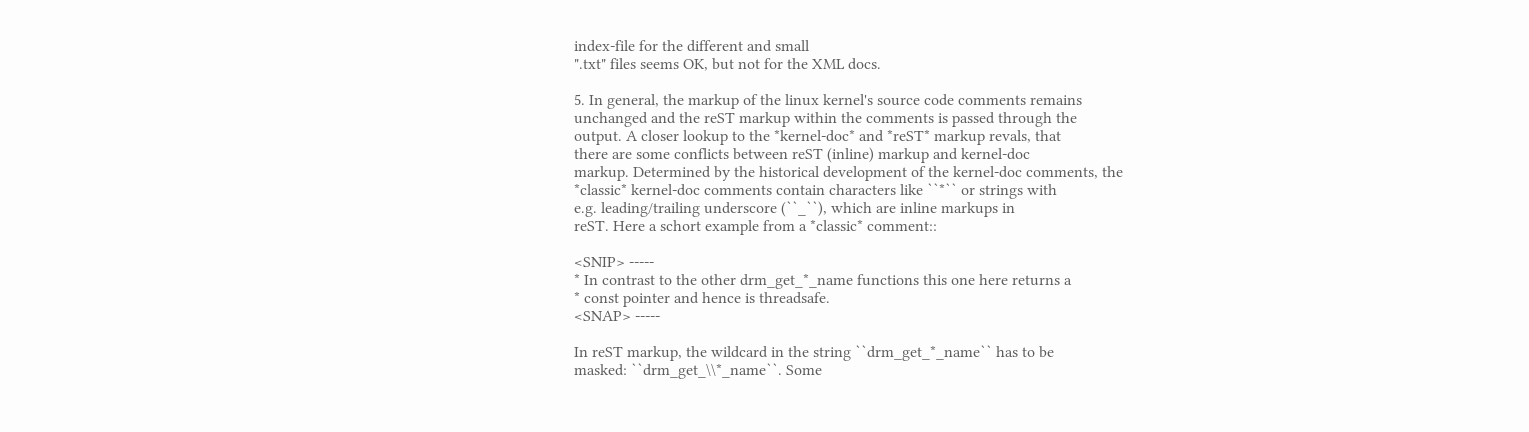index-file for the different and small
".txt" files seems OK, but not for the XML docs.

5. In general, the markup of the linux kernel's source code comments remains
unchanged and the reST markup within the comments is passed through the
output. A closer lookup to the *kernel-doc* and *reST* markup revals, that
there are some conflicts between reST (inline) markup and kernel-doc
markup. Determined by the historical development of the kernel-doc comments, the
*classic* kernel-doc comments contain characters like ``*`` or strings with
e.g. leading/trailing underscore (``_``), which are inline markups in
reST. Here a schort example from a *classic* comment::

<SNIP> -----
* In contrast to the other drm_get_*_name functions this one here returns a
* const pointer and hence is threadsafe.
<SNAP> -----

In reST markup, the wildcard in the string ``drm_get_*_name`` has to be
masked: ``drm_get_\\*_name``. Some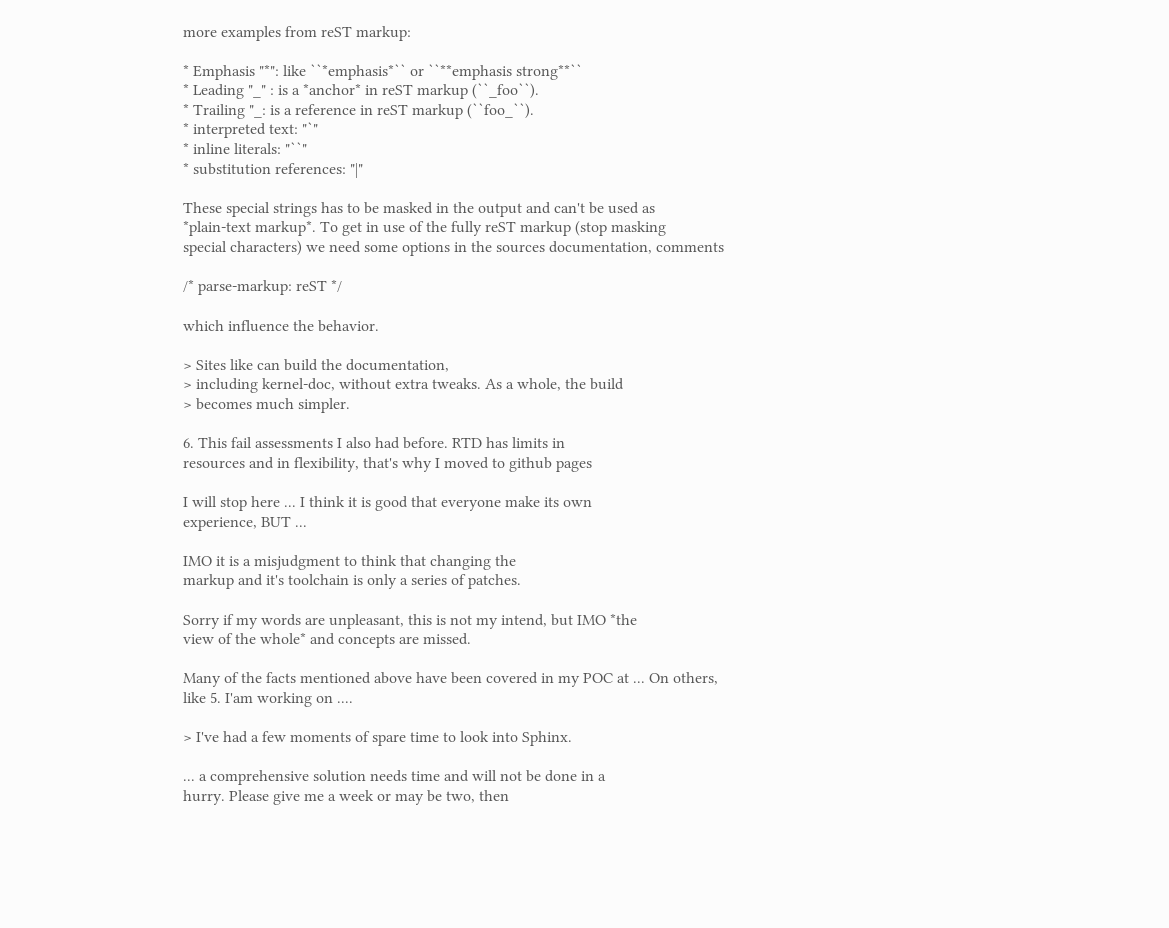more examples from reST markup:

* Emphasis "*": like ``*emphasis*`` or ``**emphasis strong**``
* Leading "_" : is a *anchor* in reST markup (``_foo``).
* Trailing "_: is a reference in reST markup (``foo_``).
* interpreted text: "`"
* inline literals: "``"
* substitution references: "|"

These special strings has to be masked in the output and can't be used as
*plain-text markup*. To get in use of the fully reST markup (stop masking
special characters) we need some options in the sources documentation, comments

/* parse-markup: reST */

which influence the behavior.

> Sites like can build the documentation,
> including kernel-doc, without extra tweaks. As a whole, the build
> becomes much simpler.

6. This fail assessments I also had before. RTD has limits in
resources and in flexibility, that's why I moved to github pages

I will stop here ... I think it is good that everyone make its own
experience, BUT ...

IMO it is a misjudgment to think that changing the
markup and it's toolchain is only a series of patches.

Sorry if my words are unpleasant, this is not my intend, but IMO *the
view of the whole* and concepts are missed.

Many of the facts mentioned above have been covered in my POC at ... On others,
like 5. I'am working on ....

> I've had a few moments of spare time to look into Sphinx.

... a comprehensive solution needs time and will not be done in a
hurry. Please give me a week or may be two, then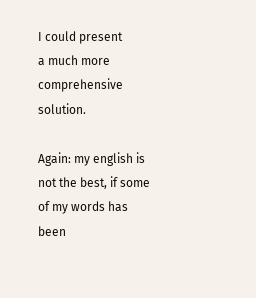I could present
a much more comprehensive solution.

Again: my english is not the best, if some of my words has been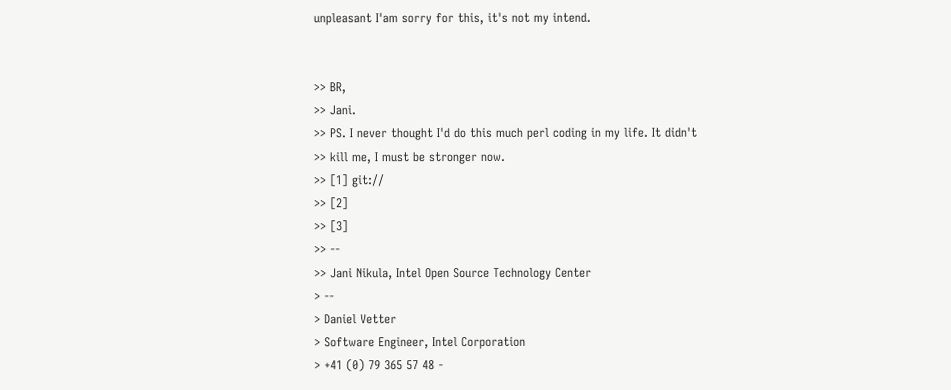unpleasant I'am sorry for this, it's not my intend.


>> BR,
>> Jani.
>> PS. I never thought I'd do this much perl coding in my life. It didn't
>> kill me, I must be stronger now.
>> [1] git://
>> [2]
>> [3]
>> --
>> Jani Nikula, Intel Open Source Technology Center
> --
> Daniel Vetter
> Software Engineer, Intel Corporation
> +41 (0) 79 365 57 48 -